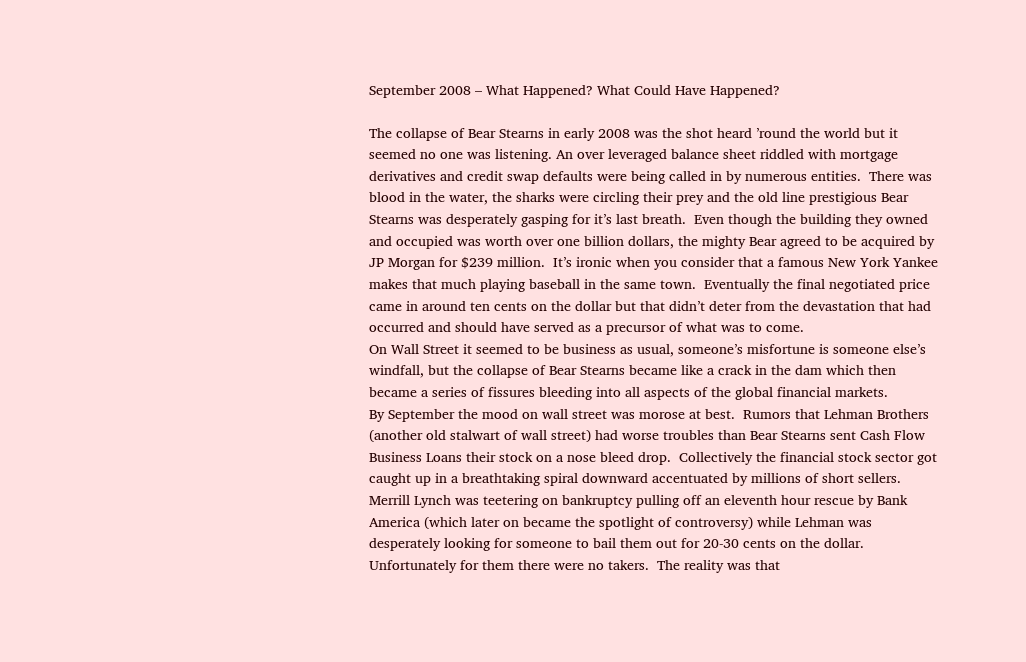September 2008 – What Happened? What Could Have Happened?

The collapse of Bear Stearns in early 2008 was the shot heard ’round the world but it seemed no one was listening. An over leveraged balance sheet riddled with mortgage derivatives and credit swap defaults were being called in by numerous entities.  There was blood in the water, the sharks were circling their prey and the old line prestigious Bear Stearns was desperately gasping for it’s last breath.  Even though the building they owned and occupied was worth over one billion dollars, the mighty Bear agreed to be acquired by JP Morgan for $239 million.  It’s ironic when you consider that a famous New York Yankee makes that much playing baseball in the same town.  Eventually the final negotiated price came in around ten cents on the dollar but that didn’t deter from the devastation that had occurred and should have served as a precursor of what was to come.
On Wall Street it seemed to be business as usual, someone’s misfortune is someone else’s windfall, but the collapse of Bear Stearns became like a crack in the dam which then became a series of fissures bleeding into all aspects of the global financial markets.
By September the mood on wall street was morose at best.  Rumors that Lehman Brothers (another old stalwart of wall street) had worse troubles than Bear Stearns sent Cash Flow Business Loans their stock on a nose bleed drop.  Collectively the financial stock sector got caught up in a breathtaking spiral downward accentuated by millions of short sellers.
Merrill Lynch was teetering on bankruptcy pulling off an eleventh hour rescue by Bank America (which later on became the spotlight of controversy) while Lehman was desperately looking for someone to bail them out for 20-30 cents on the dollar.  Unfortunately for them there were no takers.  The reality was that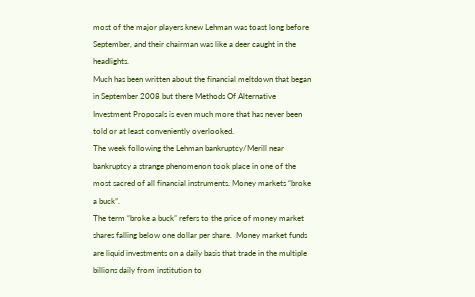most of the major players knew Lehman was toast long before September, and their chairman was like a deer caught in the headlights.
Much has been written about the financial meltdown that began in September 2008 but there Methods Of Alternative Investment Proposals is even much more that has never been told or at least conveniently overlooked.
The week following the Lehman bankruptcy/Merill near bankruptcy a strange phenomenon took place in one of the most sacred of all financial instruments. Money markets “broke a buck”.
The term “broke a buck” refers to the price of money market shares falling below one dollar per share.  Money market funds are liquid investments on a daily basis that trade in the multiple billions daily from institution to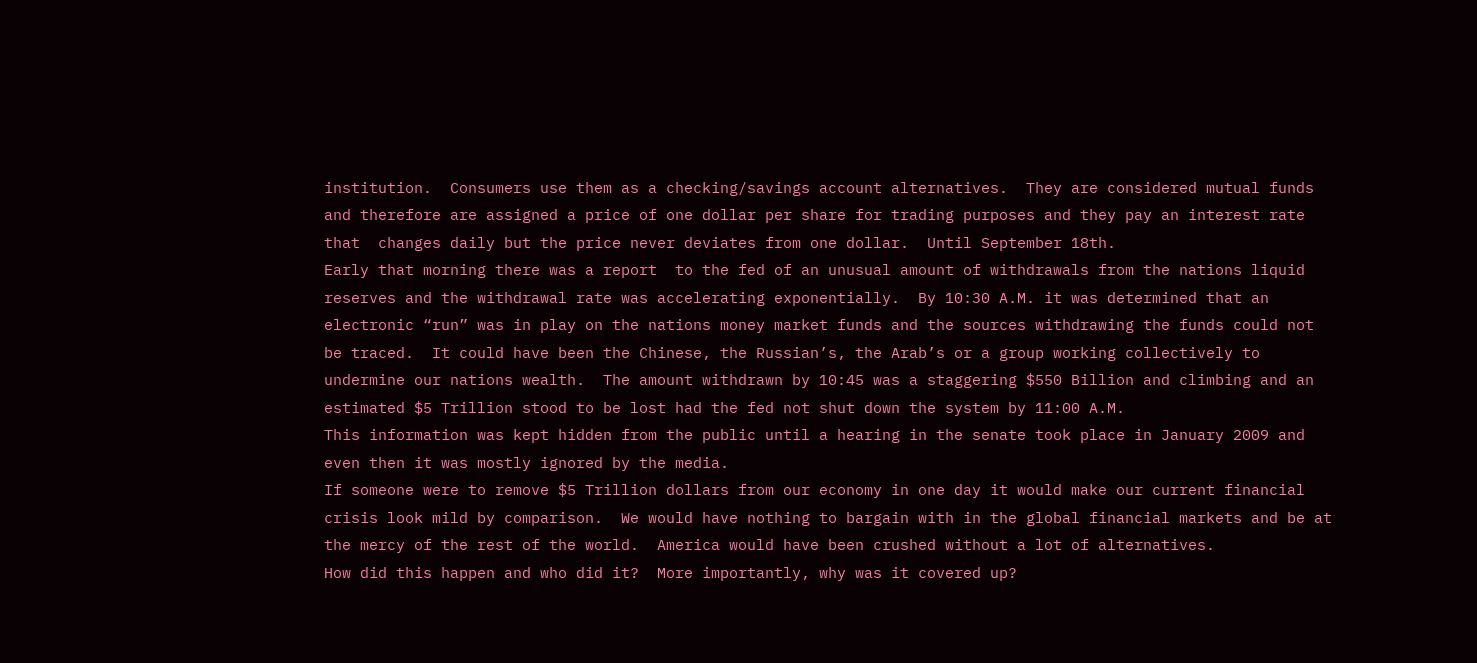institution.  Consumers use them as a checking/savings account alternatives.  They are considered mutual funds and therefore are assigned a price of one dollar per share for trading purposes and they pay an interest rate that  changes daily but the price never deviates from one dollar.  Until September 18th.
Early that morning there was a report  to the fed of an unusual amount of withdrawals from the nations liquid reserves and the withdrawal rate was accelerating exponentially.  By 10:30 A.M. it was determined that an electronic “run” was in play on the nations money market funds and the sources withdrawing the funds could not be traced.  It could have been the Chinese, the Russian’s, the Arab’s or a group working collectively to undermine our nations wealth.  The amount withdrawn by 10:45 was a staggering $550 Billion and climbing and an estimated $5 Trillion stood to be lost had the fed not shut down the system by 11:00 A.M.
This information was kept hidden from the public until a hearing in the senate took place in January 2009 and even then it was mostly ignored by the media.
If someone were to remove $5 Trillion dollars from our economy in one day it would make our current financial crisis look mild by comparison.  We would have nothing to bargain with in the global financial markets and be at the mercy of the rest of the world.  America would have been crushed without a lot of alternatives.
How did this happen and who did it?  More importantly, why was it covered up?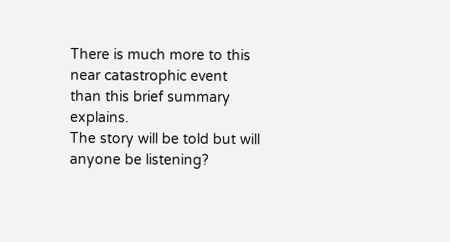There is much more to this near catastrophic event  than this brief summary explains.
The story will be told but will anyone be listening?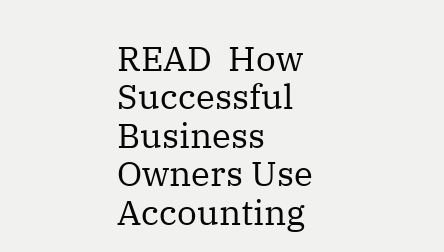READ  How Successful Business Owners Use Accounting